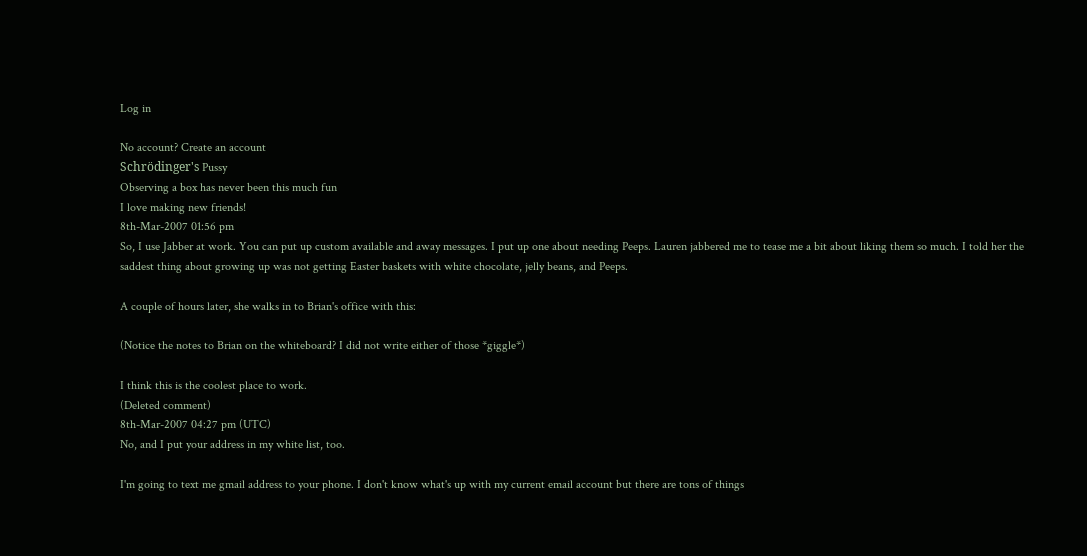Log in

No account? Create an account
Schrödinger's Pussy
Observing a box has never been this much fun
I love making new friends!
8th-Mar-2007 01:56 pm
So, I use Jabber at work. You can put up custom available and away messages. I put up one about needing Peeps. Lauren jabbered me to tease me a bit about liking them so much. I told her the saddest thing about growing up was not getting Easter baskets with white chocolate, jelly beans, and Peeps.

A couple of hours later, she walks in to Brian's office with this:

(Notice the notes to Brian on the whiteboard? I did not write either of those *giggle*)

I think this is the coolest place to work.
(Deleted comment)
8th-Mar-2007 04:27 pm (UTC)
No, and I put your address in my white list, too.

I'm going to text me gmail address to your phone. I don't know what's up with my current email account but there are tons of things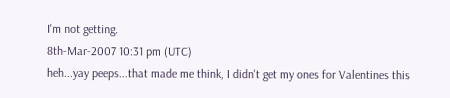I'm not getting.
8th-Mar-2007 10:31 pm (UTC)
heh...yay peeps...that made me think, I didn't get my ones for Valentines this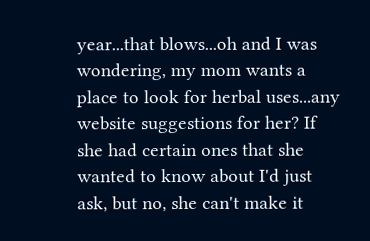year...that blows...oh and I was wondering, my mom wants a place to look for herbal uses...any website suggestions for her? If she had certain ones that she wanted to know about I'd just ask, but no, she can't make it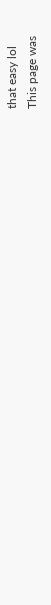that easy lol
This page was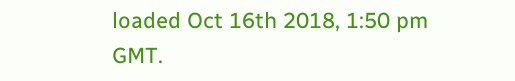loaded Oct 16th 2018, 1:50 pm GMT.